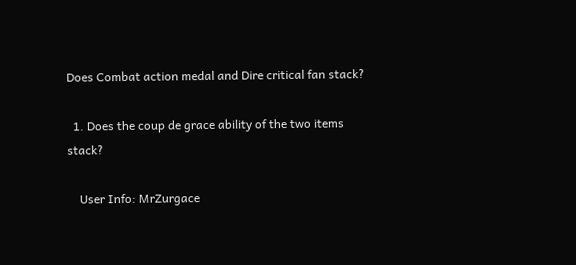Does Combat action medal and Dire critical fan stack?

  1. Does the coup de grace ability of the two items stack?

    User Info: MrZurgace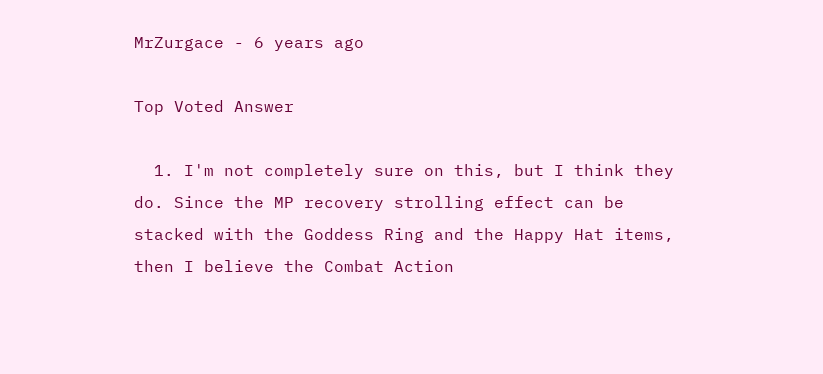MrZurgace - 6 years ago

Top Voted Answer

  1. I'm not completely sure on this, but I think they do. Since the MP recovery strolling effect can be stacked with the Goddess Ring and the Happy Hat items, then I believe the Combat Action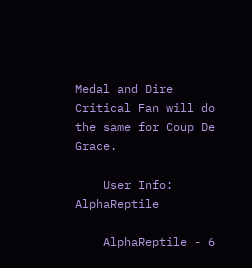Medal and Dire Critical Fan will do the same for Coup De Grace.

    User Info: AlphaReptile

    AlphaReptile - 6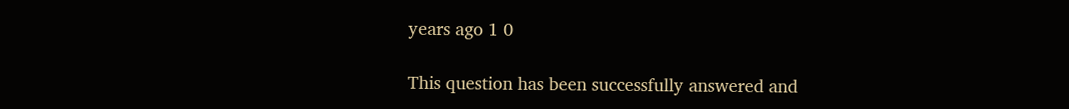years ago 1 0

This question has been successfully answered and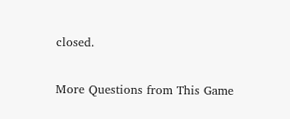closed.

More Questions from This Game